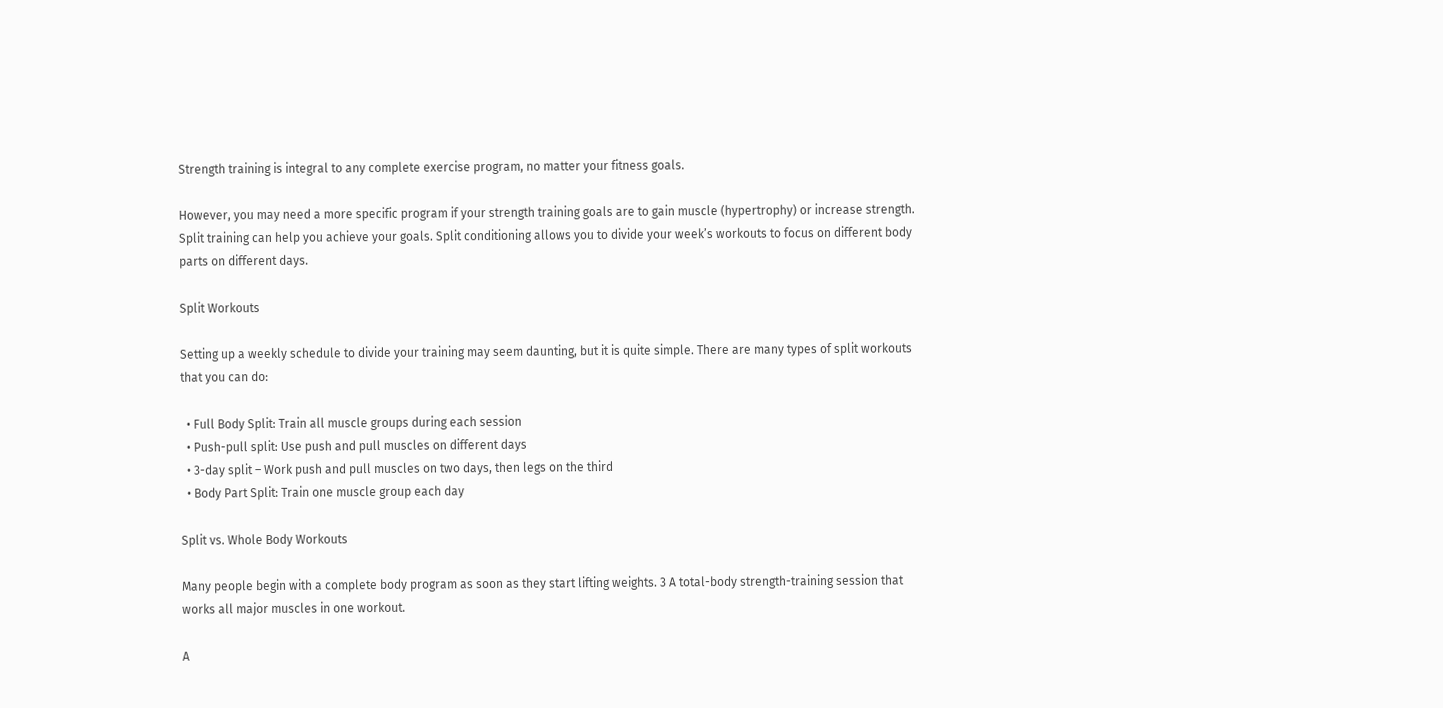Strength training is integral to any complete exercise program, no matter your fitness goals.

However, you may need a more specific program if your strength training goals are to gain muscle (hypertrophy) or increase strength. Split training can help you achieve your goals. Split conditioning allows you to divide your week’s workouts to focus on different body parts on different days.

Split Workouts

Setting up a weekly schedule to divide your training may seem daunting, but it is quite simple. There are many types of split workouts that you can do:

  • Full Body Split: Train all muscle groups during each session
  • Push-pull split: Use push and pull muscles on different days
  • 3-day split – Work push and pull muscles on two days, then legs on the third
  • Body Part Split: Train one muscle group each day

Split vs. Whole Body Workouts

Many people begin with a complete body program as soon as they start lifting weights. 3 A total-body strength-training session that works all major muscles in one workout.

A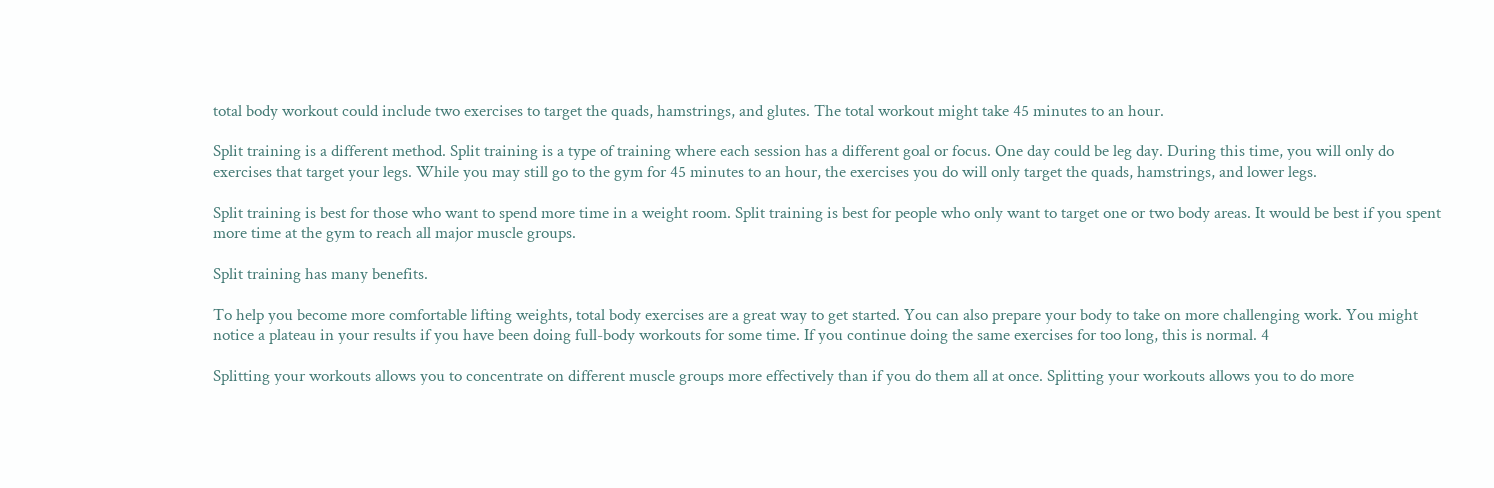total body workout could include two exercises to target the quads, hamstrings, and glutes. The total workout might take 45 minutes to an hour.

Split training is a different method. Split training is a type of training where each session has a different goal or focus. One day could be leg day. During this time, you will only do exercises that target your legs. While you may still go to the gym for 45 minutes to an hour, the exercises you do will only target the quads, hamstrings, and lower legs.

Split training is best for those who want to spend more time in a weight room. Split training is best for people who only want to target one or two body areas. It would be best if you spent more time at the gym to reach all major muscle groups.

Split training has many benefits.

To help you become more comfortable lifting weights, total body exercises are a great way to get started. You can also prepare your body to take on more challenging work. You might notice a plateau in your results if you have been doing full-body workouts for some time. If you continue doing the same exercises for too long, this is normal. 4

Splitting your workouts allows you to concentrate on different muscle groups more effectively than if you do them all at once. Splitting your workouts allows you to do more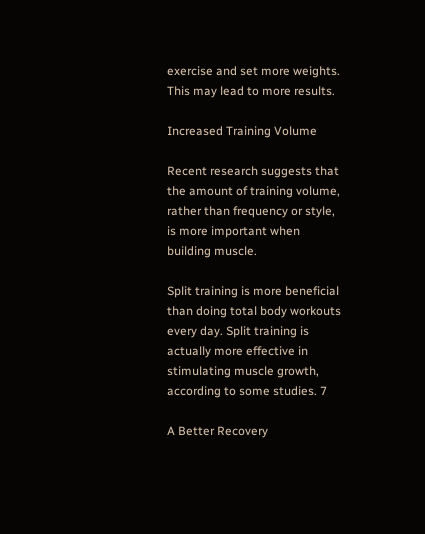exercise and set more weights. This may lead to more results.

Increased Training Volume

Recent research suggests that the amount of training volume, rather than frequency or style, is more important when building muscle.

Split training is more beneficial than doing total body workouts every day. Split training is actually more effective in stimulating muscle growth, according to some studies. 7

A Better Recovery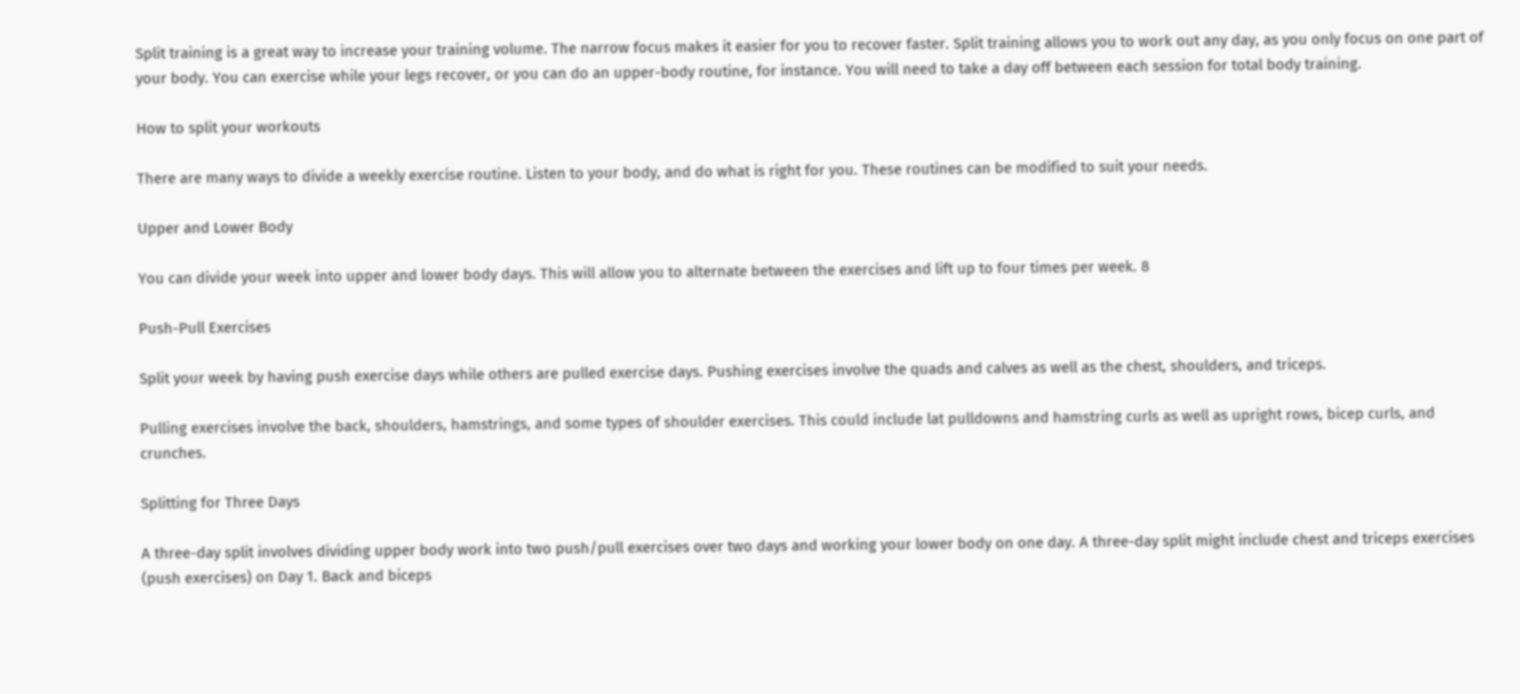Split training is a great way to increase your training volume. The narrow focus makes it easier for you to recover faster. Split training allows you to work out any day, as you only focus on one part of your body. You can exercise while your legs recover, or you can do an upper-body routine, for instance. You will need to take a day off between each session for total body training.

How to split your workouts

There are many ways to divide a weekly exercise routine. Listen to your body, and do what is right for you. These routines can be modified to suit your needs.

Upper and Lower Body

You can divide your week into upper and lower body days. This will allow you to alternate between the exercises and lift up to four times per week. 8

Push-Pull Exercises

Split your week by having push exercise days while others are pulled exercise days. Pushing exercises involve the quads and calves as well as the chest, shoulders, and triceps.

Pulling exercises involve the back, shoulders, hamstrings, and some types of shoulder exercises. This could include lat pulldowns and hamstring curls as well as upright rows, bicep curls, and crunches.

Splitting for Three Days

A three-day split involves dividing upper body work into two push/pull exercises over two days and working your lower body on one day. A three-day split might include chest and triceps exercises (push exercises) on Day 1. Back and biceps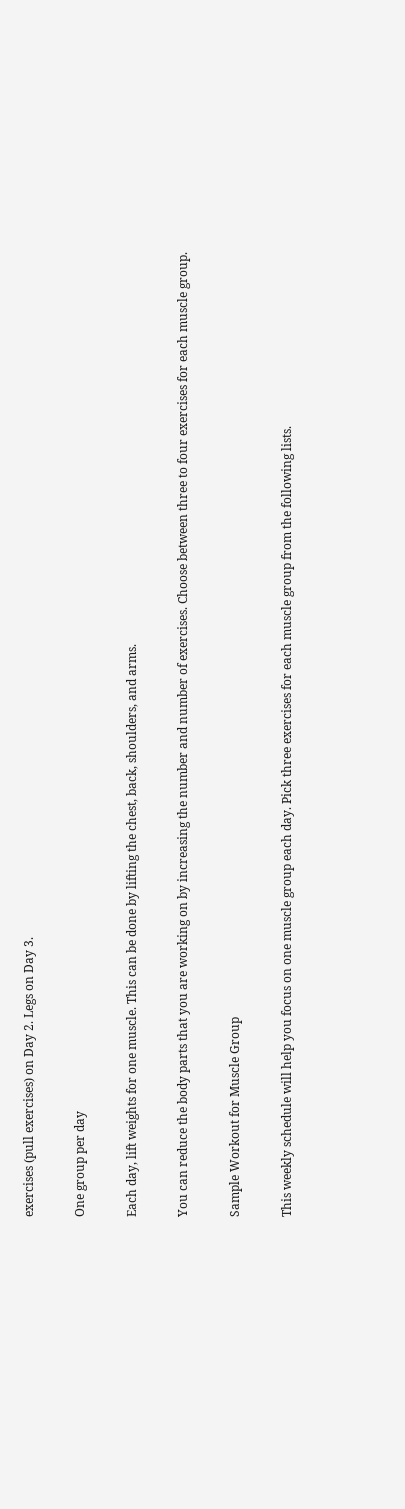exercises (pull exercises) on Day 2. Legs on Day 3.

One group per day

Each day, lift weights for one muscle. This can be done by lifting the chest, back, shoulders, and arms.

You can reduce the body parts that you are working on by increasing the number and number of exercises. Choose between three to four exercises for each muscle group.

Sample Workout for Muscle Group

This weekly schedule will help you focus on one muscle group each day. Pick three exercises for each muscle group from the following lists.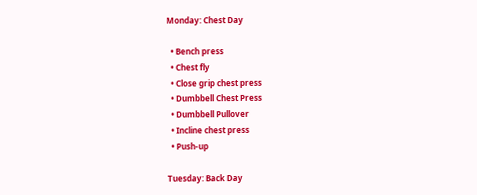Monday: Chest Day

  • Bench press
  • Chest fly
  • Close grip chest press
  • Dumbbell Chest Press
  • Dumbbell Pullover
  • Incline chest press
  • Push-up

Tuesday: Back Day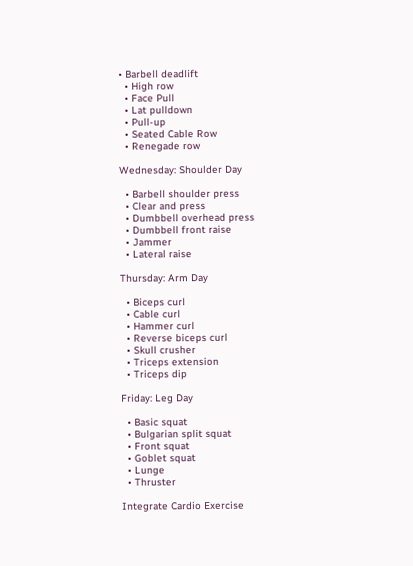• Barbell deadlift
  • High row
  • Face Pull
  • Lat pulldown
  • Pull-up
  • Seated Cable Row
  • Renegade row

Wednesday: Shoulder Day

  • Barbell shoulder press
  • Clear and press
  • Dumbbell overhead press
  • Dumbbell front raise
  • Jammer
  • Lateral raise

Thursday: Arm Day

  • Biceps curl
  • Cable curl
  • Hammer curl
  • Reverse biceps curl
  • Skull crusher
  • Triceps extension
  • Triceps dip

Friday: Leg Day

  • Basic squat
  • Bulgarian split squat
  • Front squat
  • Goblet squat
  • Lunge
  • Thruster

Integrate Cardio Exercise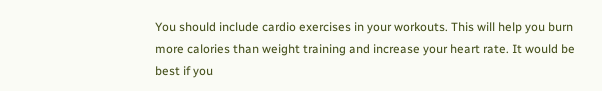You should include cardio exercises in your workouts. This will help you burn more calories than weight training and increase your heart rate. It would be best if you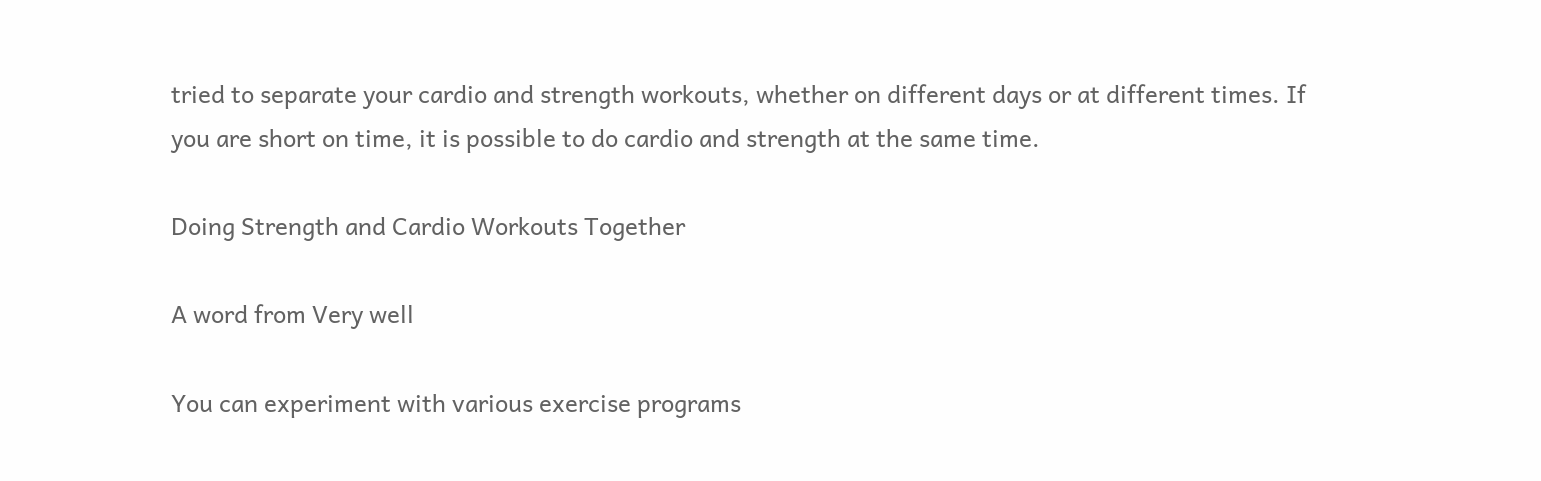tried to separate your cardio and strength workouts, whether on different days or at different times. If you are short on time, it is possible to do cardio and strength at the same time.

Doing Strength and Cardio Workouts Together

A word from Very well

You can experiment with various exercise programs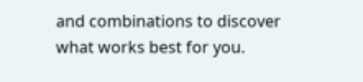and combinations to discover what works best for you.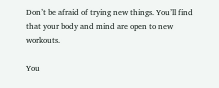Don’t be afraid of trying new things. You’ll find that your body and mind are open to new workouts.

You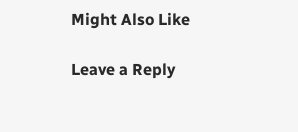Might Also Like

Leave a Reply